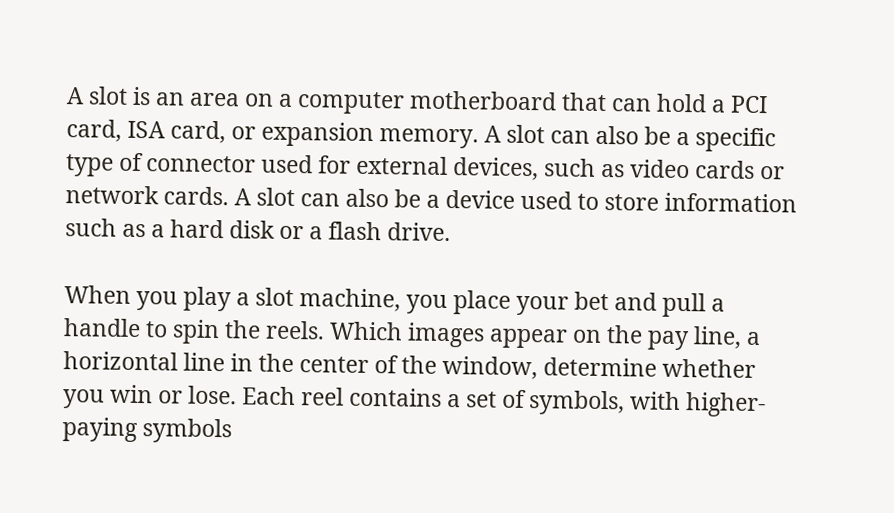A slot is an area on a computer motherboard that can hold a PCI card, ISA card, or expansion memory. A slot can also be a specific type of connector used for external devices, such as video cards or network cards. A slot can also be a device used to store information such as a hard disk or a flash drive.

When you play a slot machine, you place your bet and pull a handle to spin the reels. Which images appear on the pay line, a horizontal line in the center of the window, determine whether you win or lose. Each reel contains a set of symbols, with higher-paying symbols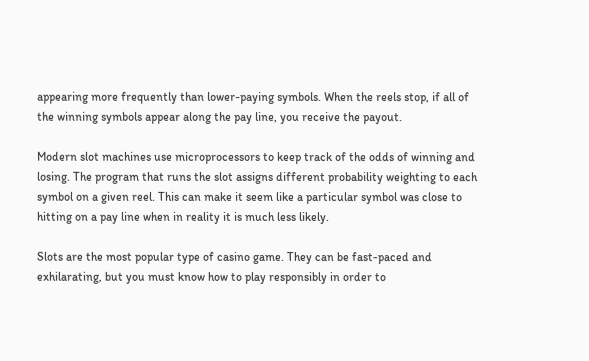appearing more frequently than lower-paying symbols. When the reels stop, if all of the winning symbols appear along the pay line, you receive the payout.

Modern slot machines use microprocessors to keep track of the odds of winning and losing. The program that runs the slot assigns different probability weighting to each symbol on a given reel. This can make it seem like a particular symbol was close to hitting on a pay line when in reality it is much less likely.

Slots are the most popular type of casino game. They can be fast-paced and exhilarating, but you must know how to play responsibly in order to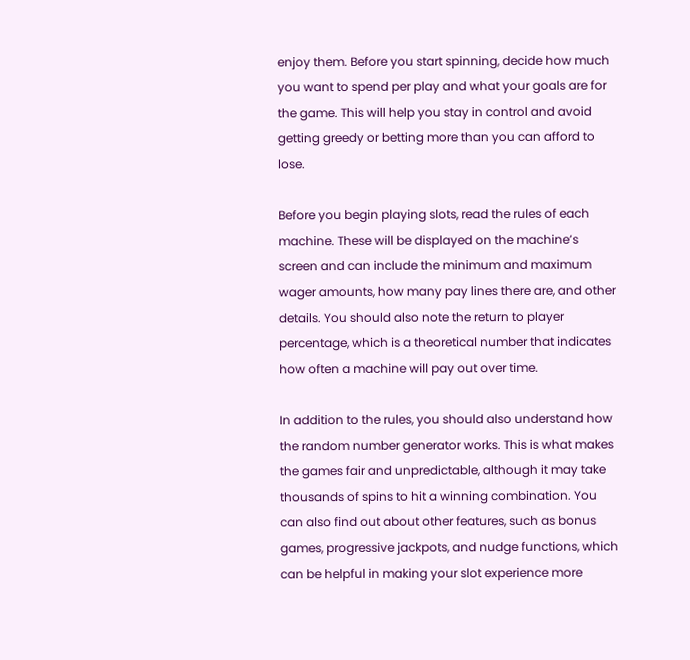enjoy them. Before you start spinning, decide how much you want to spend per play and what your goals are for the game. This will help you stay in control and avoid getting greedy or betting more than you can afford to lose.

Before you begin playing slots, read the rules of each machine. These will be displayed on the machine’s screen and can include the minimum and maximum wager amounts, how many pay lines there are, and other details. You should also note the return to player percentage, which is a theoretical number that indicates how often a machine will pay out over time.

In addition to the rules, you should also understand how the random number generator works. This is what makes the games fair and unpredictable, although it may take thousands of spins to hit a winning combination. You can also find out about other features, such as bonus games, progressive jackpots, and nudge functions, which can be helpful in making your slot experience more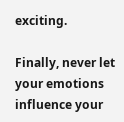exciting.

Finally, never let your emotions influence your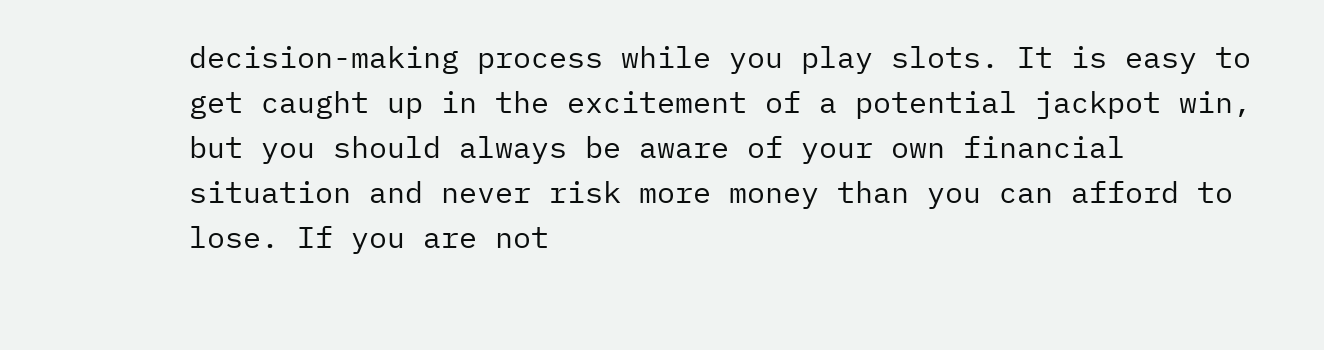decision-making process while you play slots. It is easy to get caught up in the excitement of a potential jackpot win, but you should always be aware of your own financial situation and never risk more money than you can afford to lose. If you are not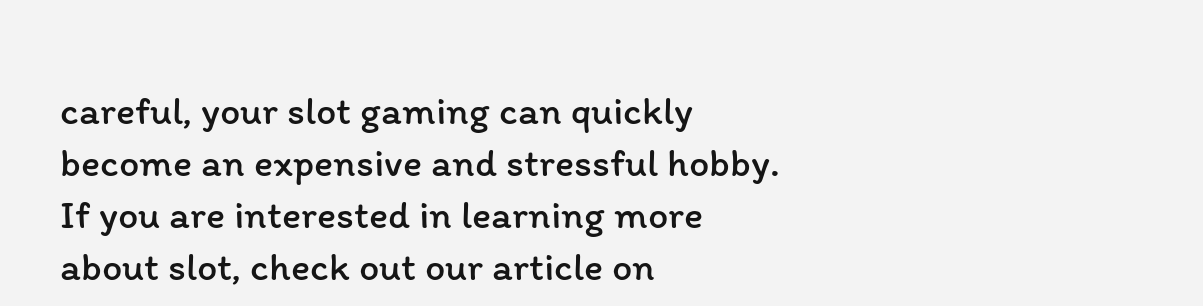careful, your slot gaming can quickly become an expensive and stressful hobby. If you are interested in learning more about slot, check out our article on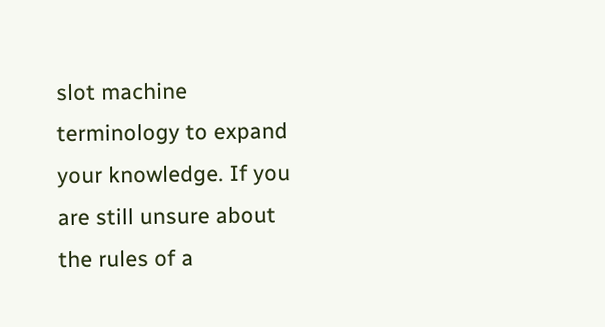slot machine terminology to expand your knowledge. If you are still unsure about the rules of a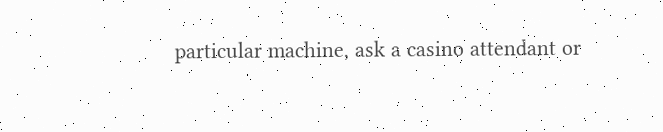particular machine, ask a casino attendant or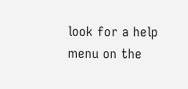look for a help menu on the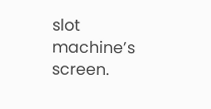slot machine’s screen.